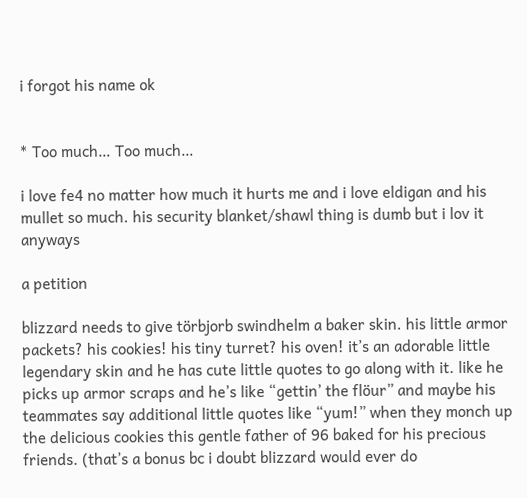i forgot his name ok


* Too much… Too much…

i love fe4 no matter how much it hurts me and i love eldigan and his mullet so much. his security blanket/shawl thing is dumb but i lov it anyways

a petition

blizzard needs to give törbjorb swindhelm a baker skin. his little armor packets? his cookies! his tiny turret? his oven! it’s an adorable little legendary skin and he has cute little quotes to go along with it. like he picks up armor scraps and he’s like “gettin’ the flöur” and maybe his teammates say additional little quotes like “yum!” when they monch up the delicious cookies this gentle father of 96 baked for his precious friends. (that’s a bonus bc i doubt blizzard would ever do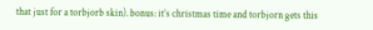that just for a torbjorb skin). bonus: it’s christmas time and torbjorn gets this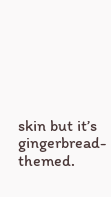skin but it’s gingerbread-themed.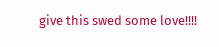give this swed some love!!!!